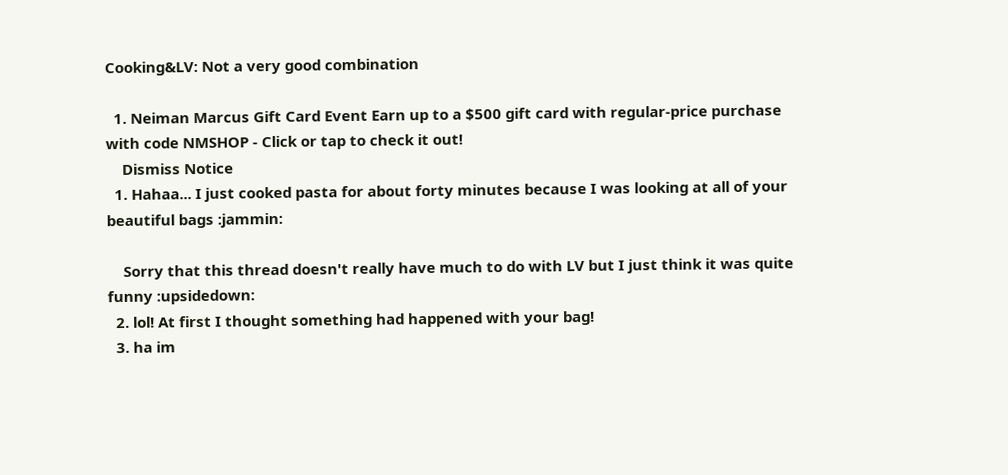Cooking&LV: Not a very good combination

  1. Neiman Marcus Gift Card Event Earn up to a $500 gift card with regular-price purchase with code NMSHOP - Click or tap to check it out!
    Dismiss Notice
  1. Hahaa... I just cooked pasta for about forty minutes because I was looking at all of your beautiful bags :jammin:

    Sorry that this thread doesn't really have much to do with LV but I just think it was quite funny :upsidedown:
  2. lol! At first I thought something had happened with your bag!
  3. ha im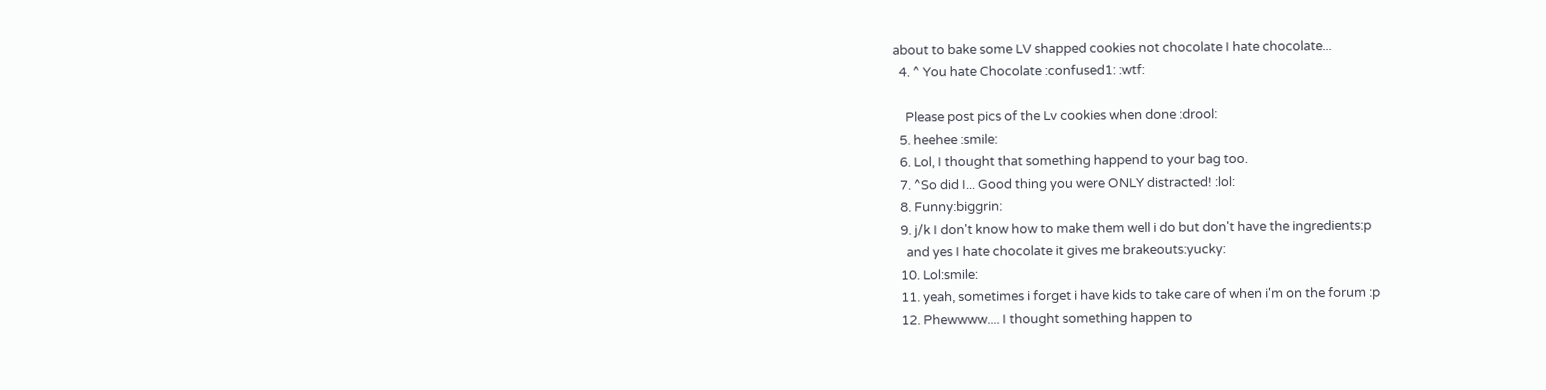about to bake some LV shapped cookies not chocolate I hate chocolate...
  4. ^ You hate Chocolate :confused1: :wtf:

    Please post pics of the Lv cookies when done :drool:
  5. heehee :smile:
  6. Lol, I thought that something happend to your bag too.
  7. ^So did I... Good thing you were ONLY distracted! :lol:
  8. Funny:biggrin:
  9. j/k I don't know how to make them well i do but don't have the ingredients:p
    and yes I hate chocolate it gives me brakeouts:yucky:
  10. Lol:smile:
  11. yeah, sometimes i forget i have kids to take care of when i'm on the forum :p
  12. Phewwww.... I thought something happen to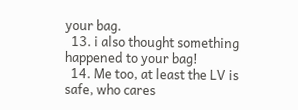your bag.
  13. i also thought something happened to your bag!
  14. Me too, at least the LV is safe, who cares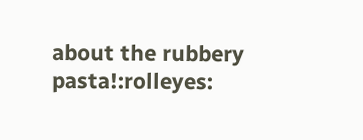about the rubbery pasta!:rolleyes: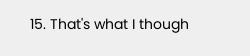15. That's what I though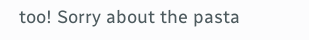too! Sorry about the pasta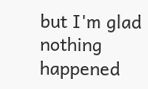but I'm glad nothing happened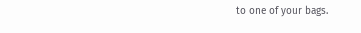to one of your bags.